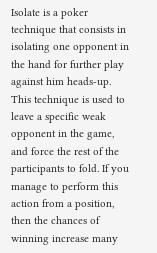Isolate is a poker technique that consists in isolating one opponent in the hand for further play against him heads-up. This technique is used to leave a specific weak opponent in the game, and force the rest of the participants to fold. If you manage to perform this action from a position, then the chances of winning increase many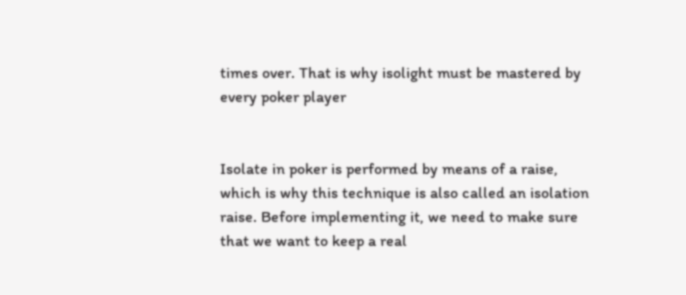times over. That is why isolight must be mastered by every poker player


Isolate in poker is performed by means of a raise, which is why this technique is also called an isolation raise. Before implementing it, we need to make sure that we want to keep a real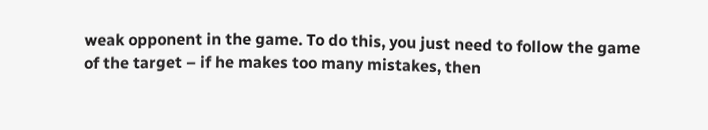weak opponent in the game. To do this, you just need to follow the game of the target – if he makes too many mistakes, then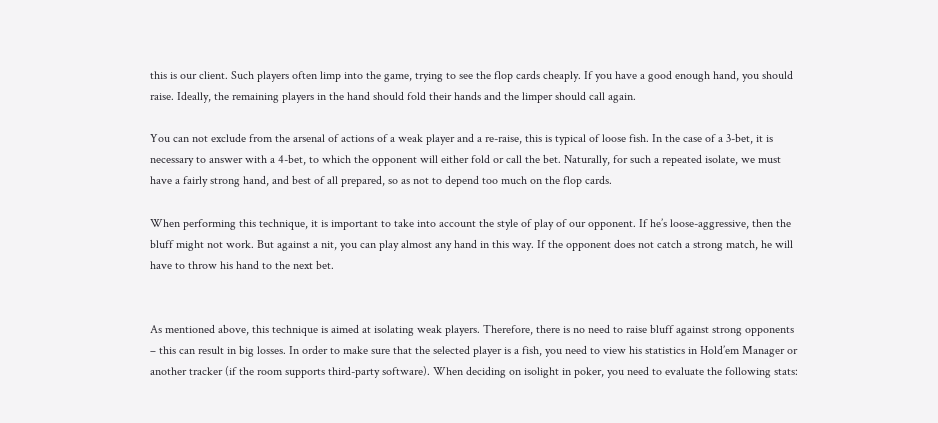this is our client. Such players often limp into the game, trying to see the flop cards cheaply. If you have a good enough hand, you should raise. Ideally, the remaining players in the hand should fold their hands and the limper should call again.

You can not exclude from the arsenal of actions of a weak player and a re-raise, this is typical of loose fish. In the case of a 3-bet, it is necessary to answer with a 4-bet, to which the opponent will either fold or call the bet. Naturally, for such a repeated isolate, we must have a fairly strong hand, and best of all prepared, so as not to depend too much on the flop cards.

When performing this technique, it is important to take into account the style of play of our opponent. If he’s loose-aggressive, then the bluff might not work. But against a nit, you can play almost any hand in this way. If the opponent does not catch a strong match, he will have to throw his hand to the next bet.


As mentioned above, this technique is aimed at isolating weak players. Therefore, there is no need to raise bluff against strong opponents – this can result in big losses. In order to make sure that the selected player is a fish, you need to view his statistics in Hold’em Manager or another tracker (if the room supports third-party software). When deciding on isolight in poker, you need to evaluate the following stats: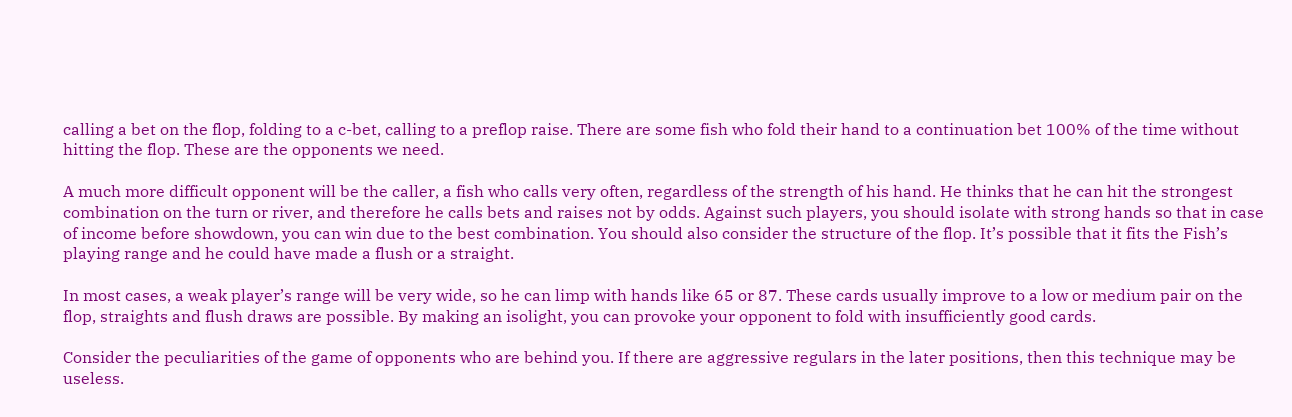calling a bet on the flop, folding to a c-bet, calling to a preflop raise. There are some fish who fold their hand to a continuation bet 100% of the time without hitting the flop. These are the opponents we need.

A much more difficult opponent will be the caller, a fish who calls very often, regardless of the strength of his hand. He thinks that he can hit the strongest combination on the turn or river, and therefore he calls bets and raises not by odds. Against such players, you should isolate with strong hands so that in case of income before showdown, you can win due to the best combination. You should also consider the structure of the flop. It’s possible that it fits the Fish’s playing range and he could have made a flush or a straight.

In most cases, a weak player’s range will be very wide, so he can limp with hands like 65 or 87. These cards usually improve to a low or medium pair on the flop, straights and flush draws are possible. By making an isolight, you can provoke your opponent to fold with insufficiently good cards.

Consider the peculiarities of the game of opponents who are behind you. If there are aggressive regulars in the later positions, then this technique may be useless.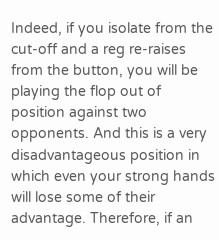Indeed, if you isolate from the cut-off and a reg re-raises from the button, you will be playing the flop out of position against two opponents. And this is a very disadvantageous position in which even your strong hands will lose some of their advantage. Therefore, if an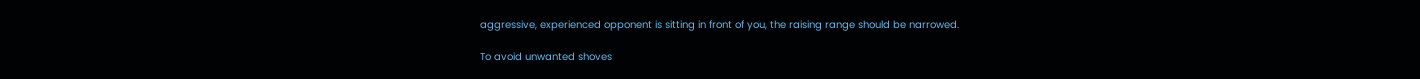aggressive, experienced opponent is sitting in front of you, the raising range should be narrowed.

To avoid unwanted shoves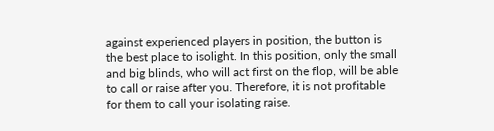against experienced players in position, the button is the best place to isolight. In this position, only the small and big blinds, who will act first on the flop, will be able to call or raise after you. Therefore, it is not profitable for them to call your isolating raise.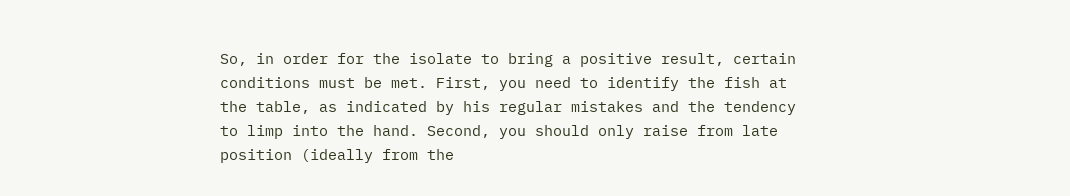So, in order for the isolate to bring a positive result, certain conditions must be met. First, you need to identify the fish at the table, as indicated by his regular mistakes and the tendency to limp into the hand. Second, you should only raise from late position (ideally from the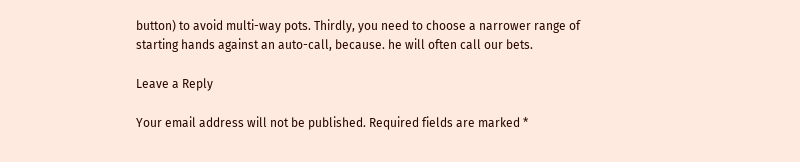button) to avoid multi-way pots. Thirdly, you need to choose a narrower range of starting hands against an auto-call, because. he will often call our bets.

Leave a Reply

Your email address will not be published. Required fields are marked *